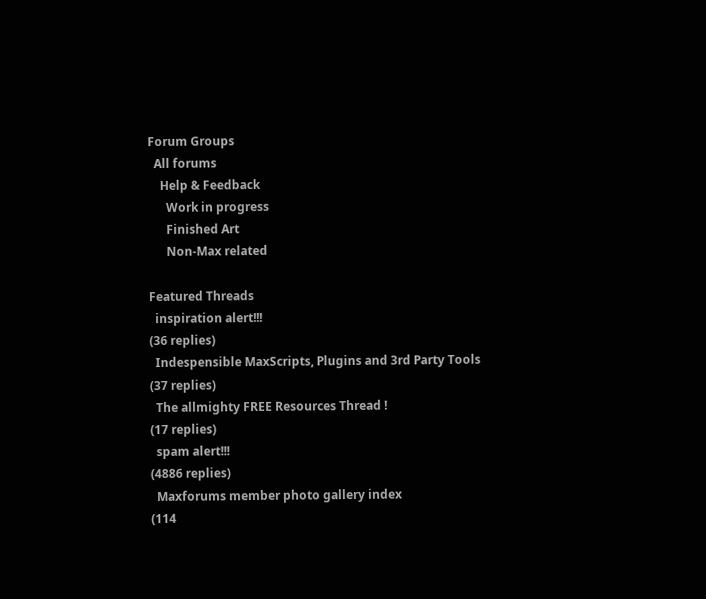Forum Groups
  All forums
    Help & Feedback
      Work in progress
      Finished Art
      Non-Max related

Featured Threads
  inspiration alert!!!
(36 replies)
  Indespensible MaxScripts, Plugins and 3rd Party Tools
(37 replies)
  The allmighty FREE Resources Thread !
(17 replies)
  spam alert!!!
(4886 replies)
  Maxforums member photo gallery index
(114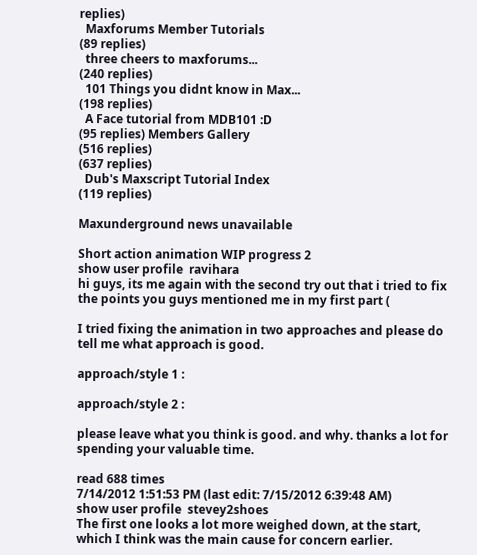replies)
  Maxforums Member Tutorials
(89 replies)
  three cheers to maxforums...
(240 replies)
  101 Things you didnt know in Max...
(198 replies)
  A Face tutorial from MDB101 :D
(95 replies) Members Gallery
(516 replies)
(637 replies)
  Dub's Maxscript Tutorial Index
(119 replies)

Maxunderground news unavailable

Short action animation WIP progress 2
show user profile  ravihara
hi guys, its me again with the second try out that i tried to fix the points you guys mentioned me in my first part (

I tried fixing the animation in two approaches and please do tell me what approach is good.

approach/style 1 :

approach/style 2 :

please leave what you think is good. and why. thanks a lot for spending your valuable time.

read 688 times
7/14/2012 1:51:53 PM (last edit: 7/15/2012 6:39:48 AM)
show user profile  stevey2shoes
The first one looks a lot more weighed down, at the start, which I think was the main cause for concern earlier.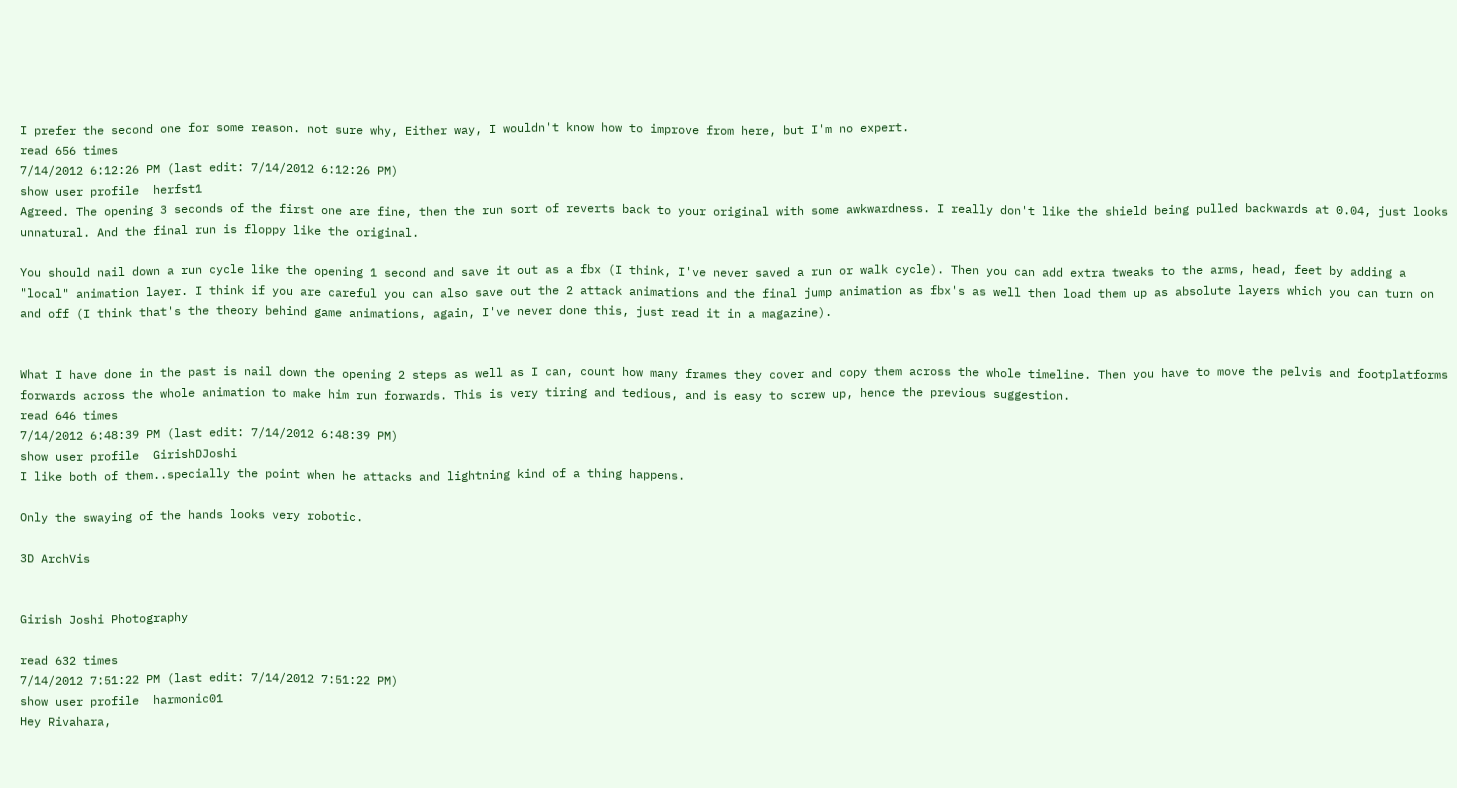I prefer the second one for some reason. not sure why, Either way, I wouldn't know how to improve from here, but I'm no expert.
read 656 times
7/14/2012 6:12:26 PM (last edit: 7/14/2012 6:12:26 PM)
show user profile  herfst1
Agreed. The opening 3 seconds of the first one are fine, then the run sort of reverts back to your original with some awkwardness. I really don't like the shield being pulled backwards at 0.04, just looks unnatural. And the final run is floppy like the original.

You should nail down a run cycle like the opening 1 second and save it out as a fbx (I think, I've never saved a run or walk cycle). Then you can add extra tweaks to the arms, head, feet by adding a "local" animation layer. I think if you are careful you can also save out the 2 attack animations and the final jump animation as fbx's as well then load them up as absolute layers which you can turn on and off (I think that's the theory behind game animations, again, I've never done this, just read it in a magazine).


What I have done in the past is nail down the opening 2 steps as well as I can, count how many frames they cover and copy them across the whole timeline. Then you have to move the pelvis and footplatforms forwards across the whole animation to make him run forwards. This is very tiring and tedious, and is easy to screw up, hence the previous suggestion.
read 646 times
7/14/2012 6:48:39 PM (last edit: 7/14/2012 6:48:39 PM)
show user profile  GirishDJoshi
I like both of them..specially the point when he attacks and lightning kind of a thing happens.

Only the swaying of the hands looks very robotic.

3D ArchVis


Girish Joshi Photography

read 632 times
7/14/2012 7:51:22 PM (last edit: 7/14/2012 7:51:22 PM)
show user profile  harmonic01
Hey Rivahara,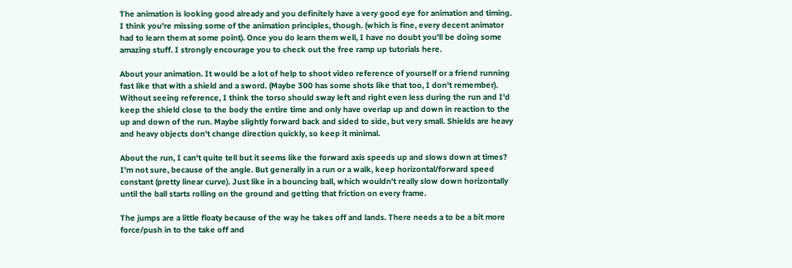The animation is looking good already and you definitely have a very good eye for animation and timing. I think you're missing some of the animation principles, though. (which is fine, every decent animator had to learn them at some point). Once you do learn them well, I have no doubt you'll be doing some amazing stuff. I strongly encourage you to check out the free ramp up tutorials here.

About your animation. It would be a lot of help to shoot video reference of yourself or a friend running fast like that with a shield and a sword. (Maybe 300 has some shots like that too, I don't remember). Without seeing reference, I think the torso should sway left and right even less during the run and I'd keep the shield close to the body the entire time and only have overlap up and down in reaction to the up and down of the run. Maybe slightly forward back and sided to side, but very small. Shields are heavy and heavy objects don't change direction quickly, so keep it minimal.

About the run, I can't quite tell but it seems like the forward axis speeds up and slows down at times? I'm not sure, because of the angle. But generally in a run or a walk, keep horizontal/forward speed constant (pretty linear curve). Just like in a bouncing ball, which wouldn't really slow down horizontally until the ball starts rolling on the ground and getting that friction on every frame.

The jumps are a little floaty because of the way he takes off and lands. There needs a to be a bit more force/push in to the take off and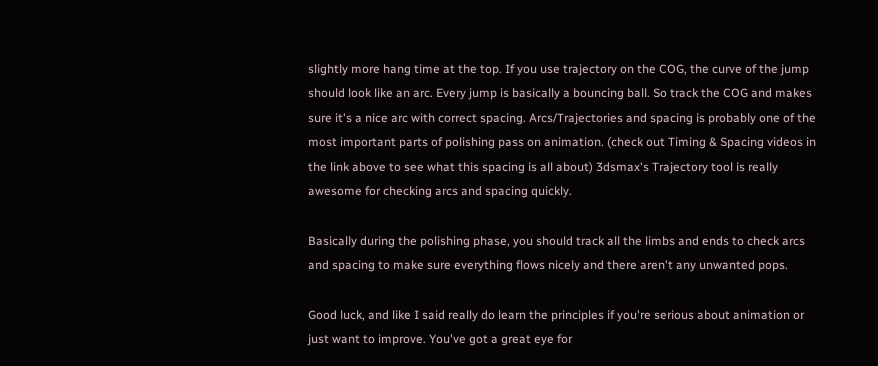slightly more hang time at the top. If you use trajectory on the COG, the curve of the jump should look like an arc. Every jump is basically a bouncing ball. So track the COG and makes sure it's a nice arc with correct spacing. Arcs/Trajectories and spacing is probably one of the most important parts of polishing pass on animation. (check out Timing & Spacing videos in the link above to see what this spacing is all about) 3dsmax's Trajectory tool is really awesome for checking arcs and spacing quickly.

Basically during the polishing phase, you should track all the limbs and ends to check arcs and spacing to make sure everything flows nicely and there aren't any unwanted pops.

Good luck, and like I said really do learn the principles if you're serious about animation or just want to improve. You've got a great eye for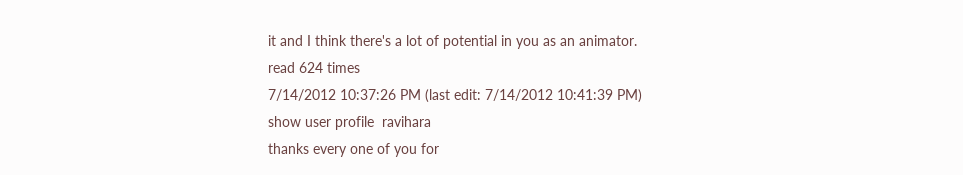it and I think there's a lot of potential in you as an animator.
read 624 times
7/14/2012 10:37:26 PM (last edit: 7/14/2012 10:41:39 PM)
show user profile  ravihara
thanks every one of you for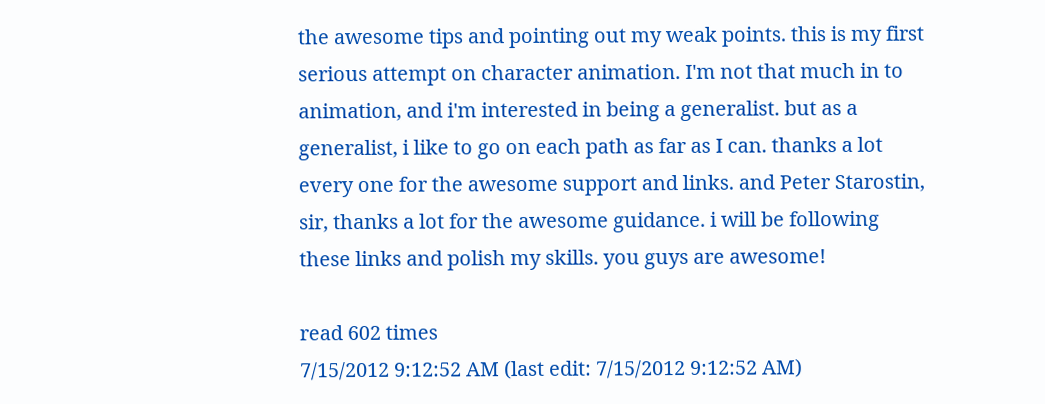the awesome tips and pointing out my weak points. this is my first serious attempt on character animation. I'm not that much in to animation, and i'm interested in being a generalist. but as a generalist, i like to go on each path as far as I can. thanks a lot every one for the awesome support and links. and Peter Starostin, sir, thanks a lot for the awesome guidance. i will be following these links and polish my skills. you guys are awesome!

read 602 times
7/15/2012 9:12:52 AM (last edit: 7/15/2012 9:12:52 AM)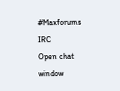#Maxforums IRC
Open chat window